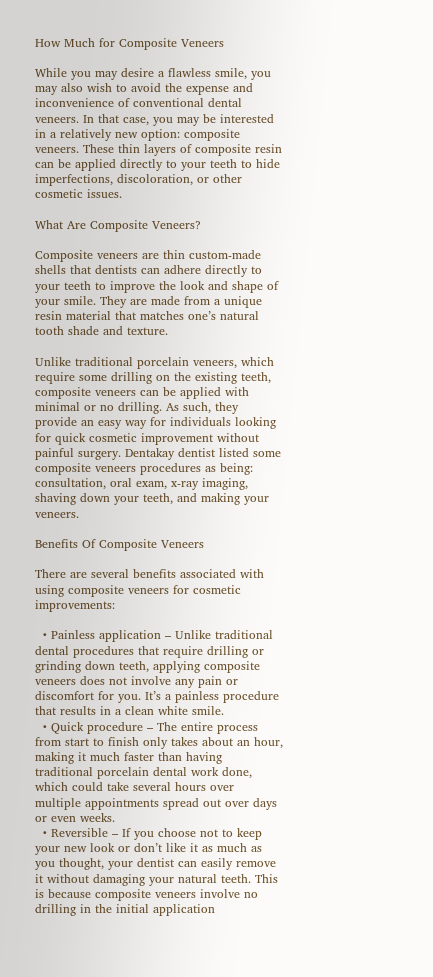How Much for Composite Veneers

While you may desire a flawless smile, you may also wish to avoid the expense and inconvenience of conventional dental veneers. In that case, you may be interested in a relatively new option: composite veneers. These thin layers of composite resin can be applied directly to your teeth to hide imperfections, discoloration, or other cosmetic issues.

What Are Composite Veneers?

Composite veneers are thin custom-made shells that dentists can adhere directly to your teeth to improve the look and shape of your smile. They are made from a unique resin material that matches one’s natural tooth shade and texture.

Unlike traditional porcelain veneers, which require some drilling on the existing teeth, composite veneers can be applied with minimal or no drilling. As such, they provide an easy way for individuals looking for quick cosmetic improvement without painful surgery. Dentakay dentist listed some composite veneers procedures as being: consultation, oral exam, x-ray imaging, shaving down your teeth, and making your veneers.

Benefits Of Composite Veneers

There are several benefits associated with using composite veneers for cosmetic improvements:

  • Painless application – Unlike traditional dental procedures that require drilling or grinding down teeth, applying composite veneers does not involve any pain or discomfort for you. It’s a painless procedure that results in a clean white smile.
  • Quick procedure – The entire process from start to finish only takes about an hour, making it much faster than having traditional porcelain dental work done, which could take several hours over multiple appointments spread out over days or even weeks.
  • Reversible – If you choose not to keep your new look or don’t like it as much as you thought, your dentist can easily remove it without damaging your natural teeth. This is because composite veneers involve no drilling in the initial application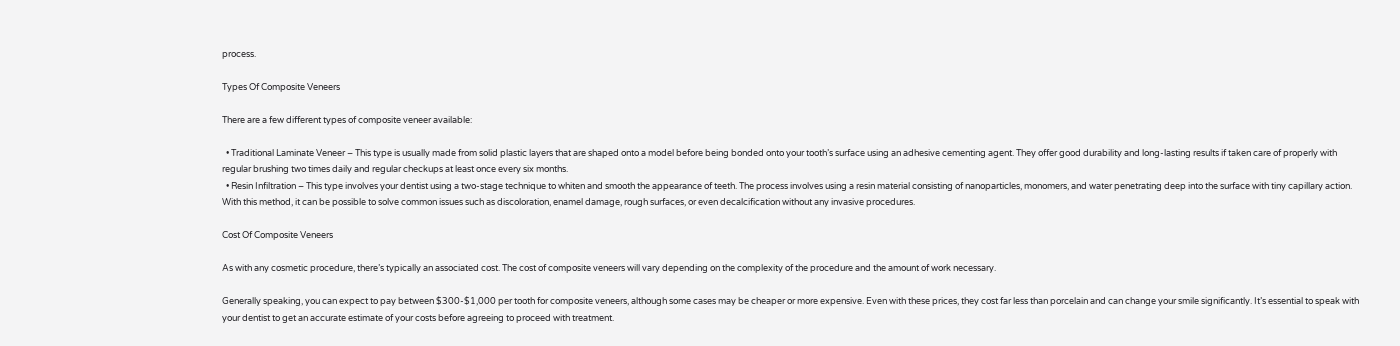process.

Types Of Composite Veneers

There are a few different types of composite veneer available:

  • Traditional Laminate Veneer – This type is usually made from solid plastic layers that are shaped onto a model before being bonded onto your tooth’s surface using an adhesive cementing agent. They offer good durability and long-lasting results if taken care of properly with regular brushing two times daily and regular checkups at least once every six months.
  • Resin Infiltration – This type involves your dentist using a two-stage technique to whiten and smooth the appearance of teeth. The process involves using a resin material consisting of nanoparticles, monomers, and water penetrating deep into the surface with tiny capillary action. With this method, it can be possible to solve common issues such as discoloration, enamel damage, rough surfaces, or even decalcification without any invasive procedures.

Cost Of Composite Veneers

As with any cosmetic procedure, there’s typically an associated cost. The cost of composite veneers will vary depending on the complexity of the procedure and the amount of work necessary.

Generally speaking, you can expect to pay between $300-$1,000 per tooth for composite veneers, although some cases may be cheaper or more expensive. Even with these prices, they cost far less than porcelain and can change your smile significantly. It’s essential to speak with your dentist to get an accurate estimate of your costs before agreeing to proceed with treatment.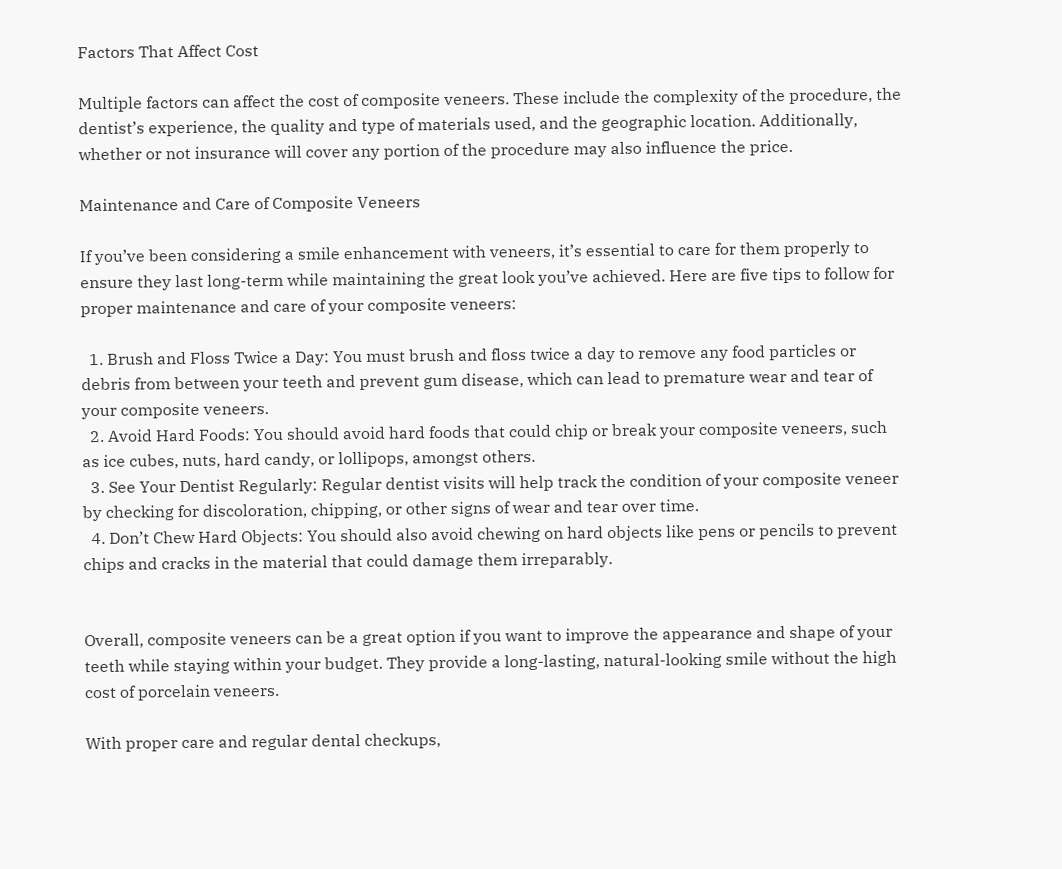Factors That Affect Cost

Multiple factors can affect the cost of composite veneers. These include the complexity of the procedure, the dentist’s experience, the quality and type of materials used, and the geographic location. Additionally, whether or not insurance will cover any portion of the procedure may also influence the price.

Maintenance and Care of Composite Veneers

If you’ve been considering a smile enhancement with veneers, it’s essential to care for them properly to ensure they last long-term while maintaining the great look you’ve achieved. Here are five tips to follow for proper maintenance and care of your composite veneers:

  1. Brush and Floss Twice a Day: You must brush and floss twice a day to remove any food particles or debris from between your teeth and prevent gum disease, which can lead to premature wear and tear of your composite veneers.
  2. Avoid Hard Foods: You should avoid hard foods that could chip or break your composite veneers, such as ice cubes, nuts, hard candy, or lollipops, amongst others.
  3. See Your Dentist Regularly: Regular dentist visits will help track the condition of your composite veneer by checking for discoloration, chipping, or other signs of wear and tear over time.
  4. Don’t Chew Hard Objects: You should also avoid chewing on hard objects like pens or pencils to prevent chips and cracks in the material that could damage them irreparably.


Overall, composite veneers can be a great option if you want to improve the appearance and shape of your teeth while staying within your budget. They provide a long-lasting, natural-looking smile without the high cost of porcelain veneers.

With proper care and regular dental checkups,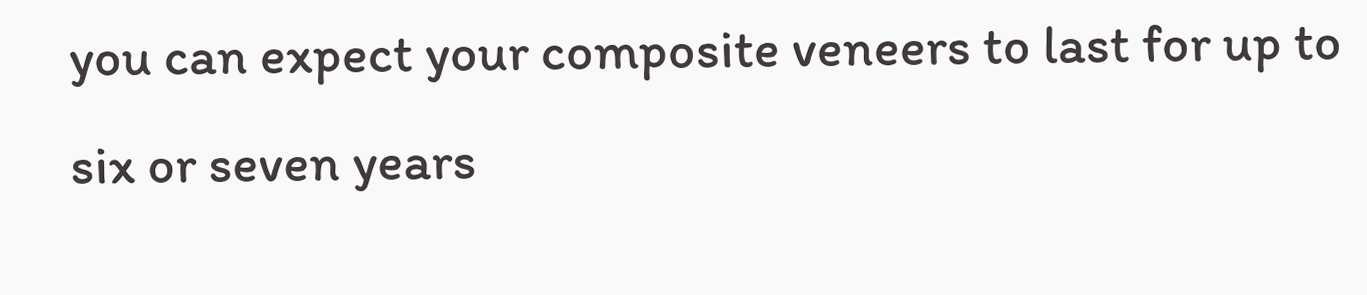you can expect your composite veneers to last for up to six or seven years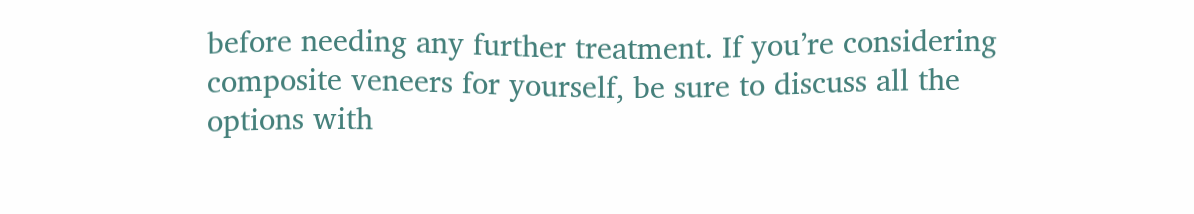before needing any further treatment. If you’re considering composite veneers for yourself, be sure to discuss all the options with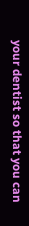your dentist so that you can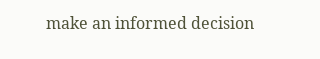make an informed decision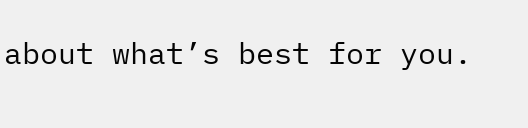about what’s best for you.